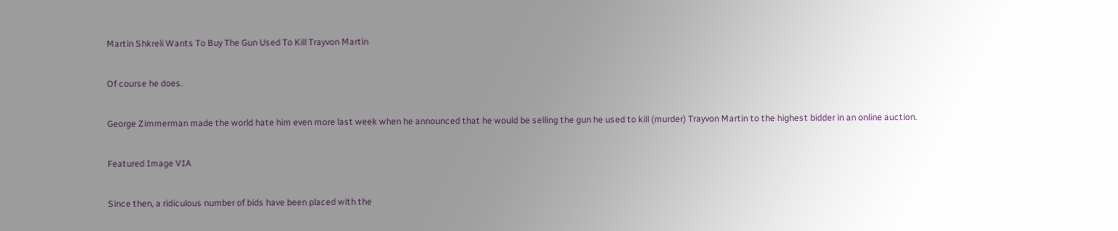Martin Shkreli Wants To Buy The Gun Used To Kill Trayvon Martin

Of course he does.

George Zimmerman made the world hate him even more last week when he announced that he would be selling the gun he used to kill (murder) Trayvon Martin to the highest bidder in an online auction.

Featured Image VIA

Since then, a ridiculous number of bids have been placed with the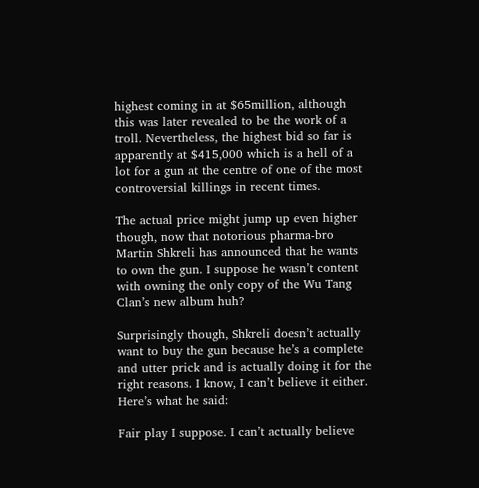highest coming in at $65million, although this was later revealed to be the work of a troll. Nevertheless, the highest bid so far is apparently at $415,000 which is a hell of a lot for a gun at the centre of one of the most controversial killings in recent times.

The actual price might jump up even higher though, now that notorious pharma-bro Martin Shkreli has announced that he wants to own the gun. I suppose he wasn’t content with owning the only copy of the Wu Tang Clan’s new album huh?

Surprisingly though, Shkreli doesn’t actually want to buy the gun because he’s a complete and utter prick and is actually doing it for the right reasons. I know, I can’t believe it either. Here’s what he said:

Fair play I suppose. I can’t actually believe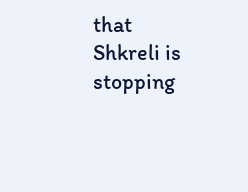that Shkreli is stopping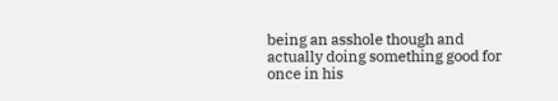being an asshole though and actually doing something good for once in his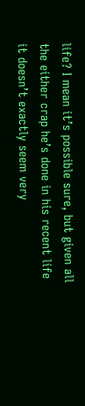life? I mean it’s possible sure, but given all the either crap he’s done in his recent life it doesn’t exactly seem very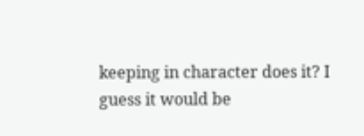keeping in character does it? I guess it would be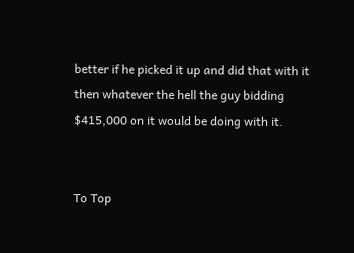better if he picked it up and did that with it then whatever the hell the guy bidding $415,000 on it would be doing with it.


To Top